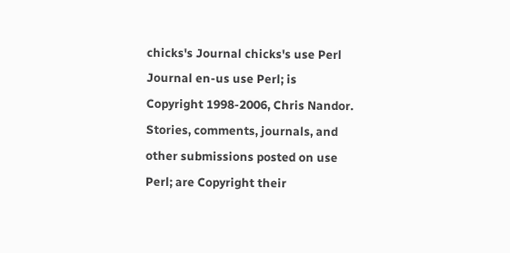chicks's Journal chicks's use Perl Journal en-us use Perl; is Copyright 1998-2006, Chris Nandor. Stories, comments, journals, and other submissions posted on use Perl; are Copyright their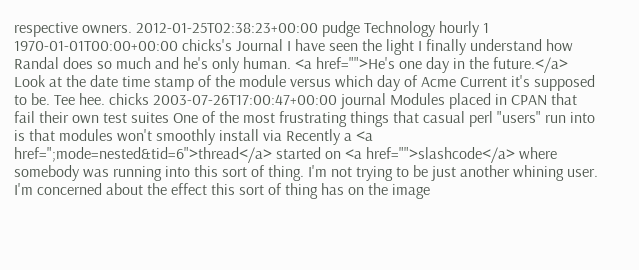respective owners. 2012-01-25T02:38:23+00:00 pudge Technology hourly 1 1970-01-01T00:00+00:00 chicks's Journal I have seen the light I finally understand how Randal does so much and he's only human. <a href="">He's one day in the future.</a> Look at the date time stamp of the module versus which day of Acme Current it's supposed to be. Tee hee. chicks 2003-07-26T17:00:47+00:00 journal Modules placed in CPAN that fail their own test suites One of the most frustrating things that casual perl "users" run into is that modules won't smoothly install via Recently a <a href=";mode=nested&tid=6">thread</a> started on <a href="">slashcode</a> where somebody was running into this sort of thing. I'm not trying to be just another whining user. I'm concerned about the effect this sort of thing has on the image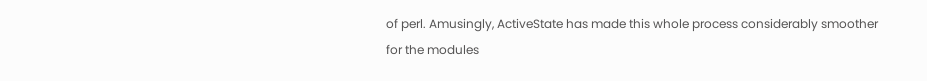of perl. Amusingly, ActiveState has made this whole process considerably smoother for the modules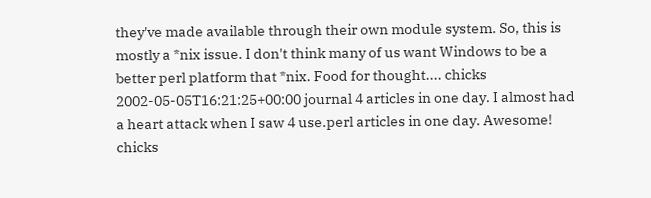they've made available through their own module system. So, this is mostly a *nix issue. I don't think many of us want Windows to be a better perl platform that *nix. Food for thought.... chicks 2002-05-05T16:21:25+00:00 journal 4 articles in one day. I almost had a heart attack when I saw 4 use.perl articles in one day. Awesome! chicks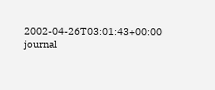2002-04-26T03:01:43+00:00 journal